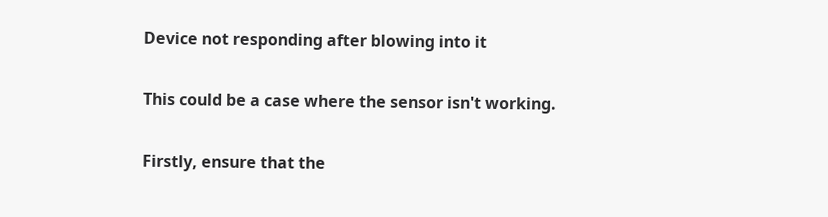Device not responding after blowing into it

This could be a case where the sensor isn't working.

Firstly, ensure that the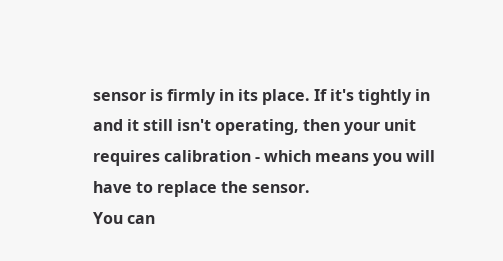sensor is firmly in its place. If it's tightly in and it still isn't operating, then your unit requires calibration - which means you will have to replace the sensor.
You can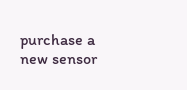purchase a new sensor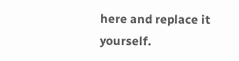here and replace it yourself.